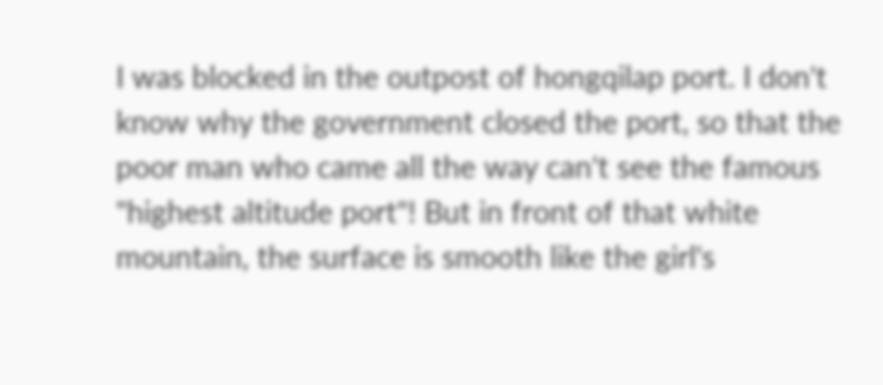I was blocked in the outpost of hongqilap port. I don't know why the government closed the port, so that the poor man who came all the way can't see the famous "highest altitude port"! But in front of that white mountain, the surface is smooth like the girl's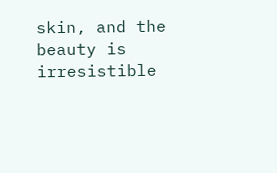skin, and the beauty is irresistible